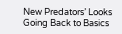New Predators’ Looks Going Back to Basics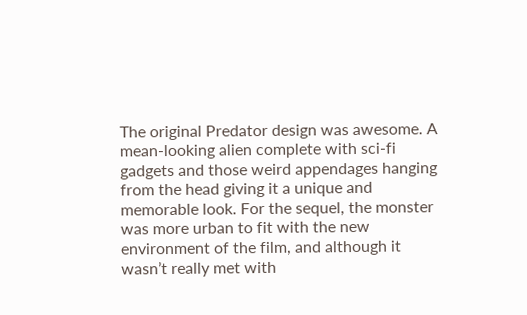The original Predator design was awesome. A mean-looking alien complete with sci-fi gadgets and those weird appendages hanging from the head giving it a unique and memorable look. For the sequel, the monster was more urban to fit with the new environment of the film, and although it wasn’t really met with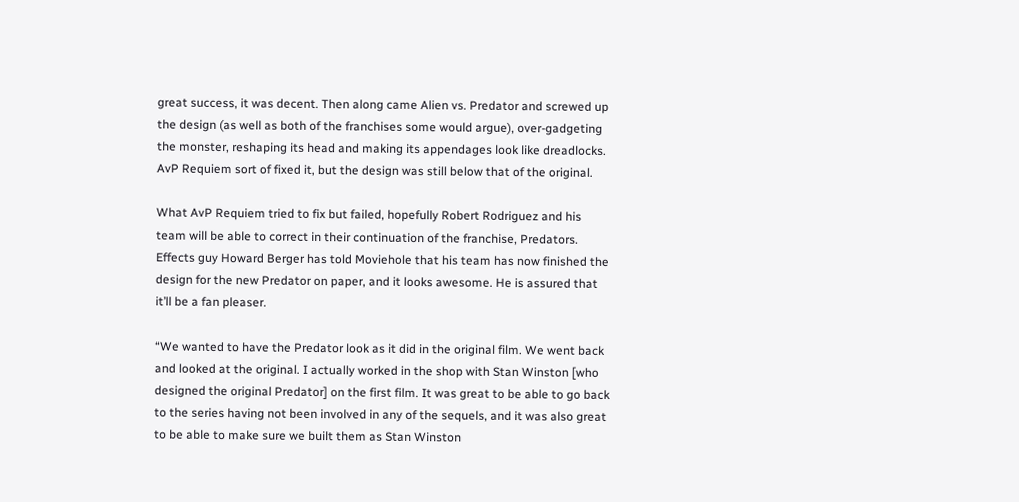great success, it was decent. Then along came Alien vs. Predator and screwed up the design (as well as both of the franchises some would argue), over-gadgeting the monster, reshaping its head and making its appendages look like dreadlocks. AvP Requiem sort of fixed it, but the design was still below that of the original.

What AvP Requiem tried to fix but failed, hopefully Robert Rodriguez and his team will be able to correct in their continuation of the franchise, Predators. Effects guy Howard Berger has told Moviehole that his team has now finished the design for the new Predator on paper, and it looks awesome. He is assured that it’ll be a fan pleaser.

“We wanted to have the Predator look as it did in the original film. We went back and looked at the original. I actually worked in the shop with Stan Winston [who designed the original Predator] on the first film. It was great to be able to go back to the series having not been involved in any of the sequels, and it was also great to be able to make sure we built them as Stan Winston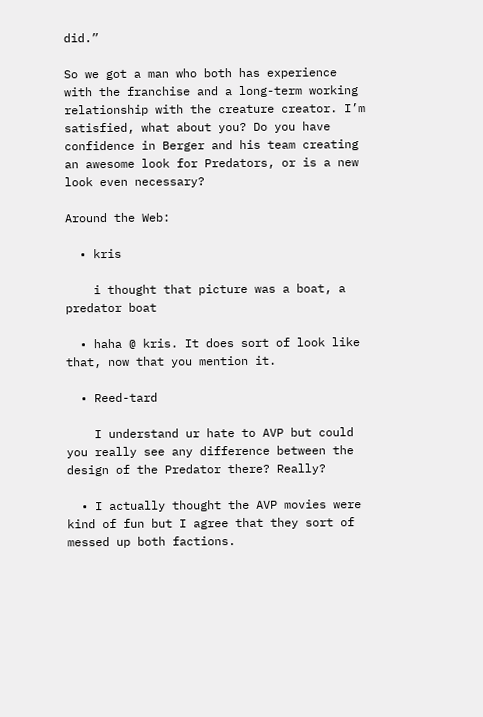did.”

So we got a man who both has experience with the franchise and a long-term working relationship with the creature creator. I’m satisfied, what about you? Do you have confidence in Berger and his team creating an awesome look for Predators, or is a new look even necessary?

Around the Web:

  • kris

    i thought that picture was a boat, a predator boat

  • haha @ kris. It does sort of look like that, now that you mention it.

  • Reed-tard

    I understand ur hate to AVP but could you really see any difference between the design of the Predator there? Really?

  • I actually thought the AVP movies were kind of fun but I agree that they sort of messed up both factions.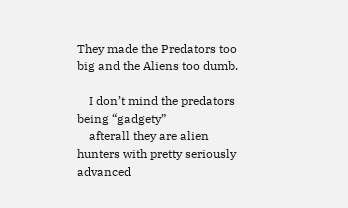They made the Predators too big and the Aliens too dumb.

    I don’t mind the predators being “gadgety”
    afterall they are alien hunters with pretty seriously advanced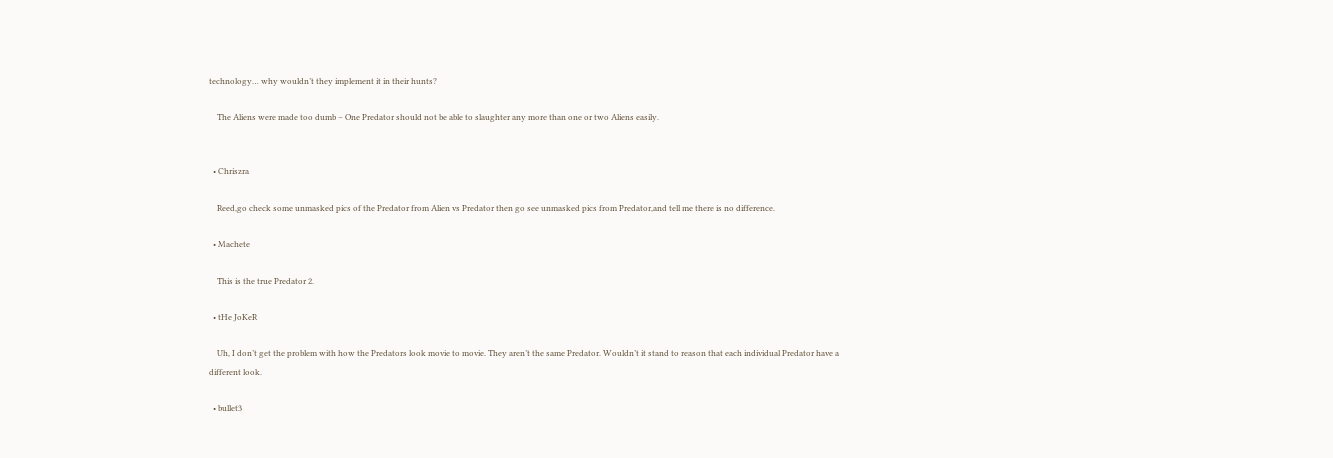technology… why wouldn’t they implement it in their hunts?

    The Aliens were made too dumb – One Predator should not be able to slaughter any more than one or two Aliens easily.


  • Chriszra

    Reed,go check some unmasked pics of the Predator from Alien vs Predator then go see unmasked pics from Predator,and tell me there is no difference.

  • Machete

    This is the true Predator 2.

  • tHe JoKeR

    Uh, I don’t get the problem with how the Predators look movie to movie. They aren’t the same Predator. Wouldn’t it stand to reason that each individual Predator have a different look.

  • bullet3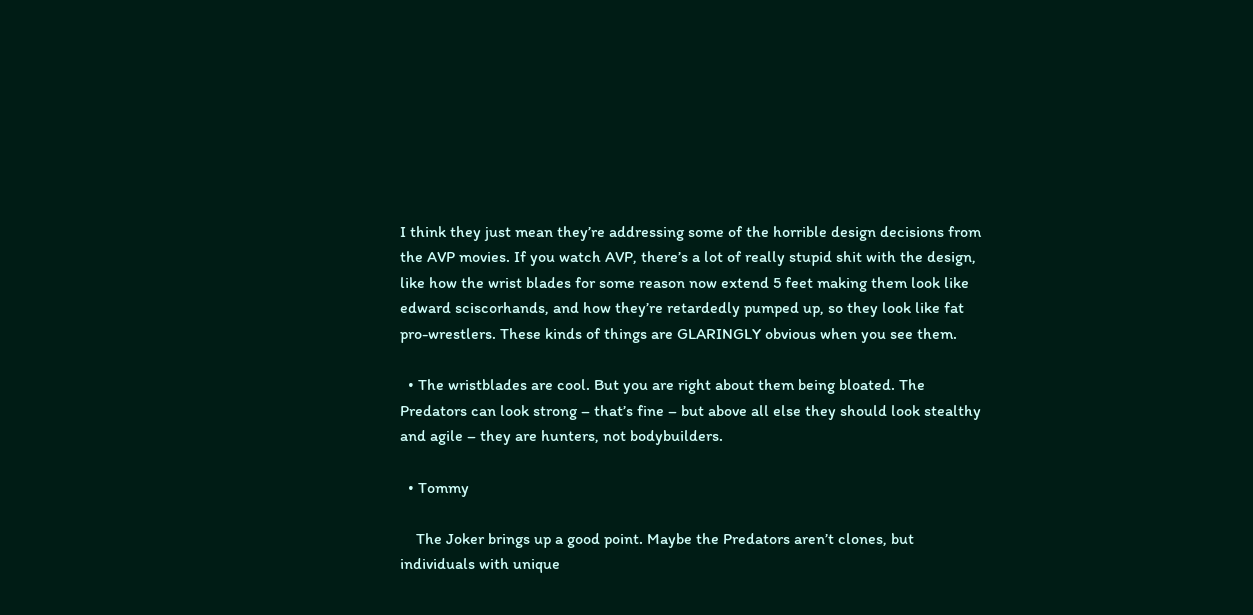I think they just mean they’re addressing some of the horrible design decisions from the AVP movies. If you watch AVP, there’s a lot of really stupid shit with the design, like how the wrist blades for some reason now extend 5 feet making them look like edward sciscorhands, and how they’re retardedly pumped up, so they look like fat pro-wrestlers. These kinds of things are GLARINGLY obvious when you see them.

  • The wristblades are cool. But you are right about them being bloated. The Predators can look strong – that’s fine – but above all else they should look stealthy and agile – they are hunters, not bodybuilders.

  • Tommy

    The Joker brings up a good point. Maybe the Predators aren’t clones, but individuals with unique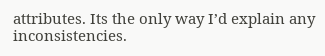attributes. Its the only way I’d explain any inconsistencies.